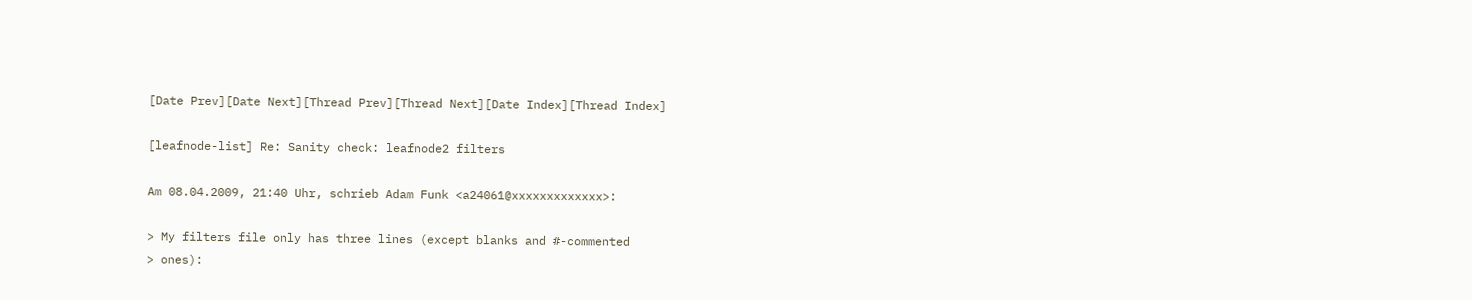[Date Prev][Date Next][Thread Prev][Thread Next][Date Index][Thread Index]

[leafnode-list] Re: Sanity check: leafnode2 filters

Am 08.04.2009, 21:40 Uhr, schrieb Adam Funk <a24061@xxxxxxxxxxxxx>:

> My filters file only has three lines (except blanks and #-commented
> ones):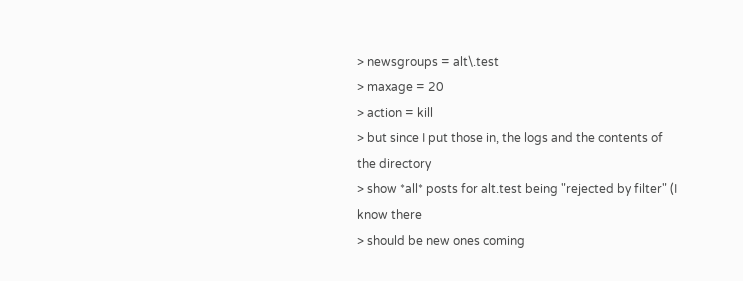> newsgroups = alt\.test
> maxage = 20
> action = kill
> but since I put those in, the logs and the contents of the directory
> show *all* posts for alt.test being "rejected by filter" (I know there
> should be new ones coming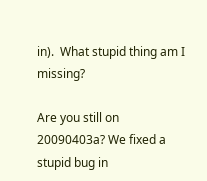in).  What stupid thing am I missing?

Are you still on 20090403a? We fixed a stupid bug in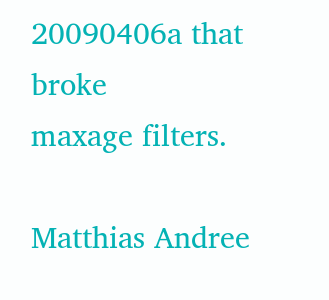20090406a that broke
maxage filters.

Matthias Andree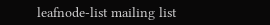leafnode-list mailing list